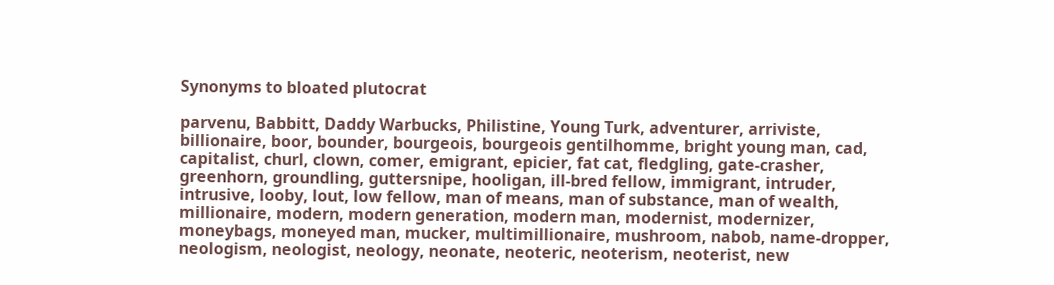Synonyms to bloated plutocrat

parvenu, Babbitt, Daddy Warbucks, Philistine, Young Turk, adventurer, arriviste, billionaire, boor, bounder, bourgeois, bourgeois gentilhomme, bright young man, cad, capitalist, churl, clown, comer, emigrant, epicier, fat cat, fledgling, gate-crasher, greenhorn, groundling, guttersnipe, hooligan, ill-bred fellow, immigrant, intruder, intrusive, looby, lout, low fellow, man of means, man of substance, man of wealth, millionaire, modern, modern generation, modern man, modernist, modernizer, moneybags, moneyed man, mucker, multimillionaire, mushroom, nabob, name-dropper, neologism, neologist, neology, neonate, neoteric, neoterism, neoterist, new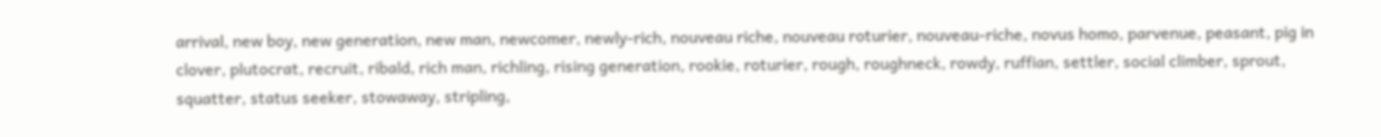arrival, new boy, new generation, new man, newcomer, newly-rich, nouveau riche, nouveau roturier, nouveau-riche, novus homo, parvenue, peasant, pig in clover, plutocrat, recruit, ribald, rich man, richling, rising generation, rookie, roturier, rough, roughneck, rowdy, ruffian, settler, social climber, sprout, squatter, status seeker, stowaway, stripling,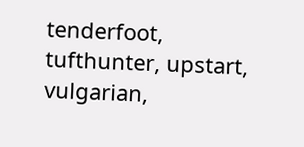tenderfoot, tufthunter, upstart, vulgarian,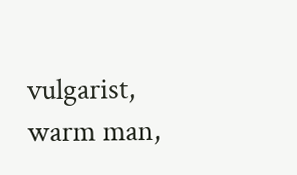vulgarist, warm man,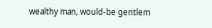wealthy man, would-be gentlem